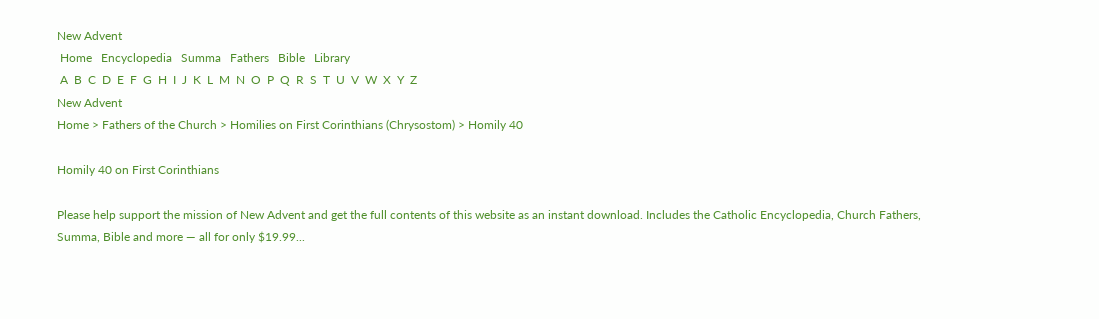New Advent
 Home   Encyclopedia   Summa   Fathers   Bible   Library
 A  B  C  D  E  F  G  H  I  J  K  L  M  N  O  P  Q  R  S  T  U  V  W  X  Y  Z
New Advent
Home > Fathers of the Church > Homilies on First Corinthians (Chrysostom) > Homily 40

Homily 40 on First Corinthians

Please help support the mission of New Advent and get the full contents of this website as an instant download. Includes the Catholic Encyclopedia, Church Fathers, Summa, Bible and more — all for only $19.99...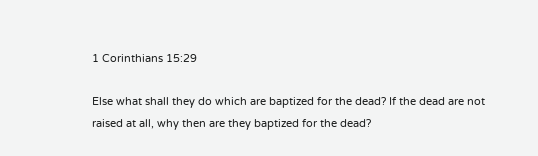1 Corinthians 15:29

Else what shall they do which are baptized for the dead? If the dead are not raised at all, why then are they baptized for the dead?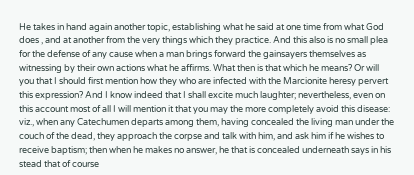He takes in hand again another topic, establishing what he said at one time from what God does , and at another from the very things which they practice. And this also is no small plea for the defense of any cause when a man brings forward the gainsayers themselves as witnessing by their own actions what he affirms. What then is that which he means? Or will you that I should first mention how they who are infected with the Marcionite heresy pervert this expression? And I know indeed that I shall excite much laughter; nevertheless, even on this account most of all I will mention it that you may the more completely avoid this disease: viz., when any Catechumen departs among them, having concealed the living man under the couch of the dead, they approach the corpse and talk with him, and ask him if he wishes to receive baptism; then when he makes no answer, he that is concealed underneath says in his stead that of course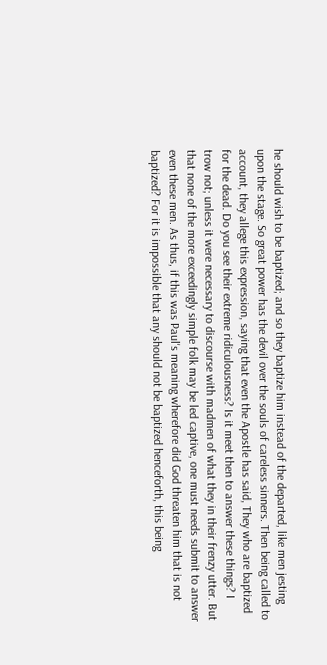he should wish to be baptized; and so they baptize him instead of the departed, like men jesting upon the stage. So great power has the devil over the souls of careless sinners. Then being called to account, they allege this expression, saying that even the Apostle has said, They who are baptized for the dead. Do you see their extreme ridiculousness? Is it meet then to answer these things? I trow not; unless it were necessary to discourse with madmen of what they in their frenzy utter. But that none of the more exceedingly simple folk may be led captive, one must needs submit to answer even these men. As thus, if this was Paul's meaning wherefore did God threaten him that is not baptized? For it is impossible that any should not be baptized henceforth, this being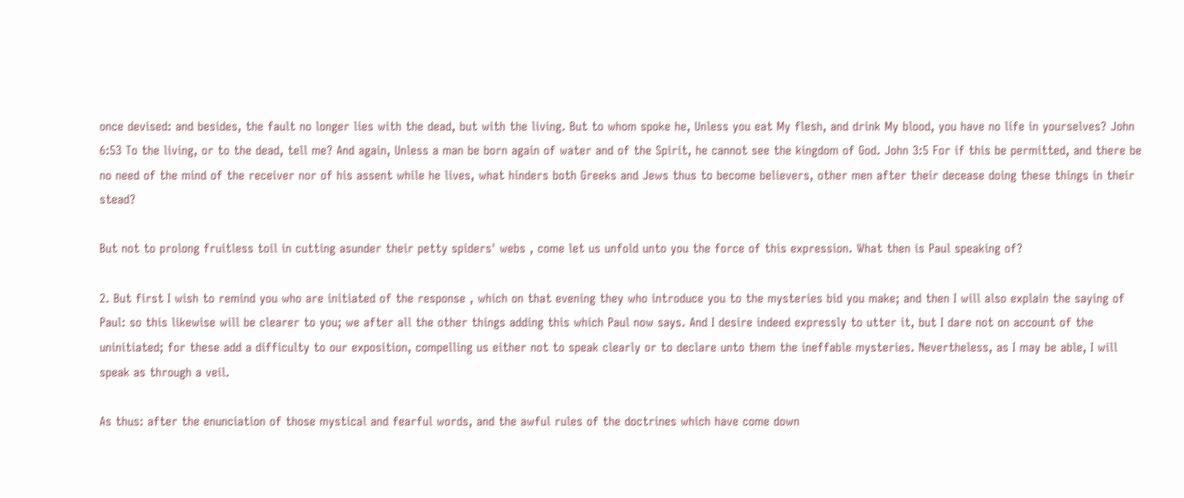once devised: and besides, the fault no longer lies with the dead, but with the living. But to whom spoke he, Unless you eat My flesh, and drink My blood, you have no life in yourselves? John 6:53 To the living, or to the dead, tell me? And again, Unless a man be born again of water and of the Spirit, he cannot see the kingdom of God. John 3:5 For if this be permitted, and there be no need of the mind of the receiver nor of his assent while he lives, what hinders both Greeks and Jews thus to become believers, other men after their decease doing these things in their stead?

But not to prolong fruitless toil in cutting asunder their petty spiders' webs , come let us unfold unto you the force of this expression. What then is Paul speaking of?

2. But first I wish to remind you who are initiated of the response , which on that evening they who introduce you to the mysteries bid you make; and then I will also explain the saying of Paul: so this likewise will be clearer to you; we after all the other things adding this which Paul now says. And I desire indeed expressly to utter it, but I dare not on account of the uninitiated; for these add a difficulty to our exposition, compelling us either not to speak clearly or to declare unto them the ineffable mysteries. Nevertheless, as I may be able, I will speak as through a veil.

As thus: after the enunciation of those mystical and fearful words, and the awful rules of the doctrines which have come down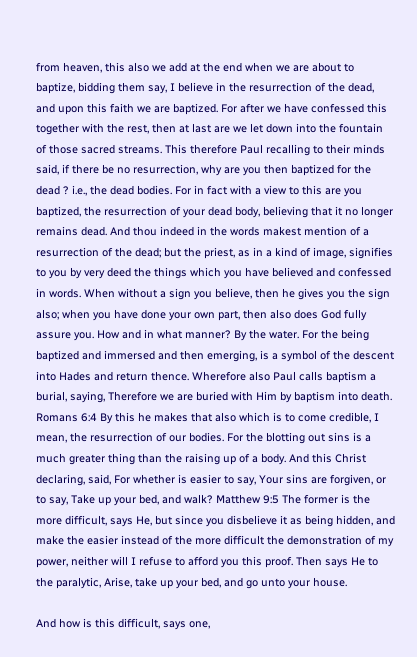from heaven, this also we add at the end when we are about to baptize, bidding them say, I believe in the resurrection of the dead, and upon this faith we are baptized. For after we have confessed this together with the rest, then at last are we let down into the fountain of those sacred streams. This therefore Paul recalling to their minds said, if there be no resurrection, why are you then baptized for the dead ? i.e., the dead bodies. For in fact with a view to this are you baptized, the resurrection of your dead body, believing that it no longer remains dead. And thou indeed in the words makest mention of a resurrection of the dead; but the priest, as in a kind of image, signifies to you by very deed the things which you have believed and confessed in words. When without a sign you believe, then he gives you the sign also; when you have done your own part, then also does God fully assure you. How and in what manner? By the water. For the being baptized and immersed and then emerging, is a symbol of the descent into Hades and return thence. Wherefore also Paul calls baptism a burial, saying, Therefore we are buried with Him by baptism into death. Romans 6:4 By this he makes that also which is to come credible, I mean, the resurrection of our bodies. For the blotting out sins is a much greater thing than the raising up of a body. And this Christ declaring, said, For whether is easier to say, Your sins are forgiven, or to say, Take up your bed, and walk? Matthew 9:5 The former is the more difficult, says He, but since you disbelieve it as being hidden, and make the easier instead of the more difficult the demonstration of my power, neither will I refuse to afford you this proof. Then says He to the paralytic, Arise, take up your bed, and go unto your house.

And how is this difficult, says one,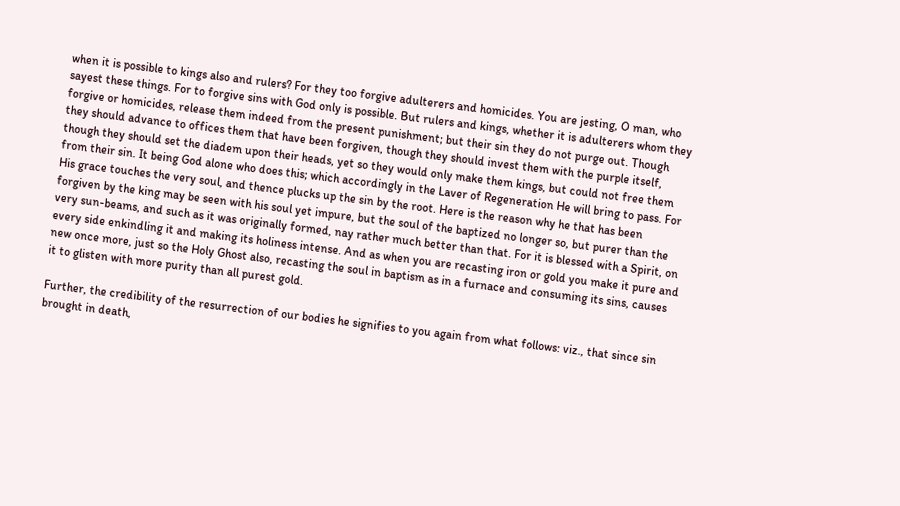when it is possible to kings also and rulers? For they too forgive adulterers and homicides. You are jesting, O man, who sayest these things. For to forgive sins with God only is possible. But rulers and kings, whether it is adulterers whom they forgive or homicides, release them indeed from the present punishment; but their sin they do not purge out. Though they should advance to offices them that have been forgiven, though they should invest them with the purple itself, though they should set the diadem upon their heads, yet so they would only make them kings, but could not free them from their sin. It being God alone who does this; which accordingly in the Laver of Regeneration He will bring to pass. For His grace touches the very soul, and thence plucks up the sin by the root. Here is the reason why he that has been forgiven by the king may be seen with his soul yet impure, but the soul of the baptized no longer so, but purer than the very sun-beams, and such as it was originally formed, nay rather much better than that. For it is blessed with a Spirit, on every side enkindling it and making its holiness intense. And as when you are recasting iron or gold you make it pure and new once more, just so the Holy Ghost also, recasting the soul in baptism as in a furnace and consuming its sins, causes it to glisten with more purity than all purest gold.

Further, the credibility of the resurrection of our bodies he signifies to you again from what follows: viz., that since sin brought in death,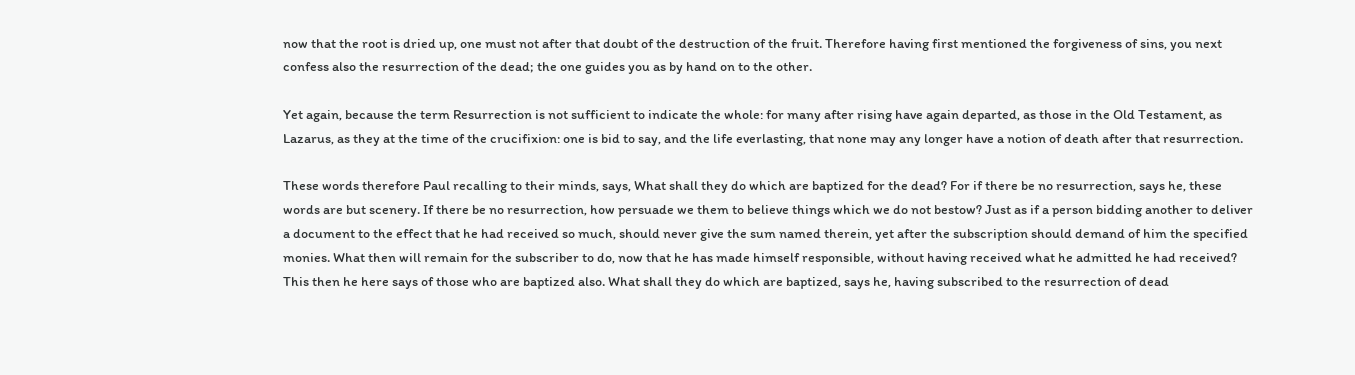now that the root is dried up, one must not after that doubt of the destruction of the fruit. Therefore having first mentioned the forgiveness of sins, you next confess also the resurrection of the dead; the one guides you as by hand on to the other.

Yet again, because the term Resurrection is not sufficient to indicate the whole: for many after rising have again departed, as those in the Old Testament, as Lazarus, as they at the time of the crucifixion: one is bid to say, and the life everlasting, that none may any longer have a notion of death after that resurrection.

These words therefore Paul recalling to their minds, says, What shall they do which are baptized for the dead? For if there be no resurrection, says he, these words are but scenery. If there be no resurrection, how persuade we them to believe things which we do not bestow? Just as if a person bidding another to deliver a document to the effect that he had received so much, should never give the sum named therein, yet after the subscription should demand of him the specified monies. What then will remain for the subscriber to do, now that he has made himself responsible, without having received what he admitted he had received? This then he here says of those who are baptized also. What shall they do which are baptized, says he, having subscribed to the resurrection of dead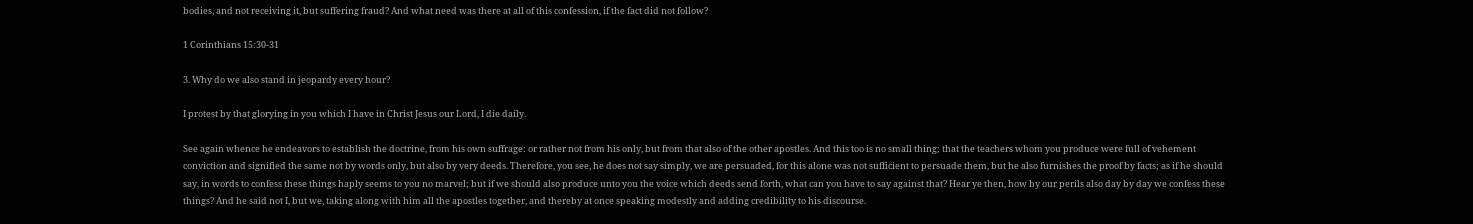bodies, and not receiving it, but suffering fraud? And what need was there at all of this confession, if the fact did not follow?

1 Corinthians 15:30-31

3. Why do we also stand in jeopardy every hour?

I protest by that glorying in you which I have in Christ Jesus our Lord, I die daily.

See again whence he endeavors to establish the doctrine, from his own suffrage: or rather not from his only, but from that also of the other apostles. And this too is no small thing; that the teachers whom you produce were full of vehement conviction and signified the same not by words only, but also by very deeds. Therefore, you see, he does not say simply, we are persuaded, for this alone was not sufficient to persuade them, but he also furnishes the proof by facts; as if he should say, in words to confess these things haply seems to you no marvel; but if we should also produce unto you the voice which deeds send forth, what can you have to say against that? Hear ye then, how by our perils also day by day we confess these things? And he said not I, but we, taking along with him all the apostles together, and thereby at once speaking modestly and adding credibility to his discourse.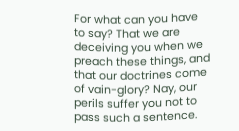For what can you have to say? That we are deceiving you when we preach these things, and that our doctrines come of vain-glory? Nay, our perils suffer you not to pass such a sentence.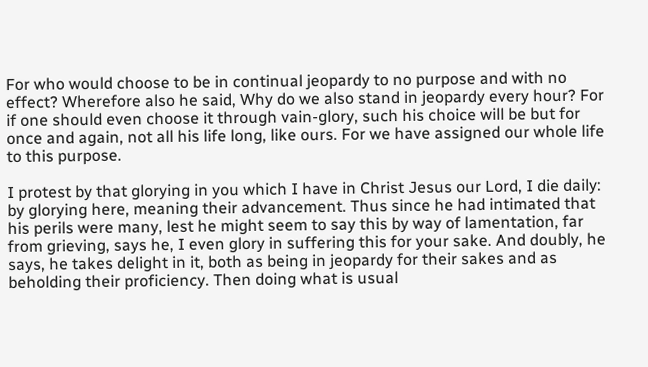For who would choose to be in continual jeopardy to no purpose and with no effect? Wherefore also he said, Why do we also stand in jeopardy every hour? For if one should even choose it through vain-glory, such his choice will be but for once and again, not all his life long, like ours. For we have assigned our whole life to this purpose.

I protest by that glorying in you which I have in Christ Jesus our Lord, I die daily: by glorying here, meaning their advancement. Thus since he had intimated that his perils were many, lest he might seem to say this by way of lamentation, far from grieving, says he, I even glory in suffering this for your sake. And doubly, he says, he takes delight in it, both as being in jeopardy for their sakes and as beholding their proficiency. Then doing what is usual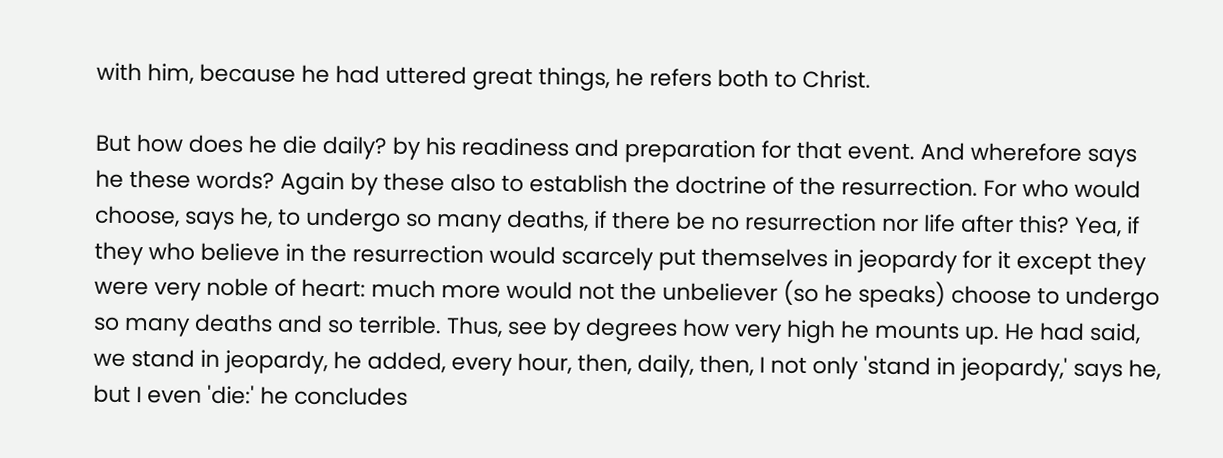with him, because he had uttered great things, he refers both to Christ.

But how does he die daily? by his readiness and preparation for that event. And wherefore says he these words? Again by these also to establish the doctrine of the resurrection. For who would choose, says he, to undergo so many deaths, if there be no resurrection nor life after this? Yea, if they who believe in the resurrection would scarcely put themselves in jeopardy for it except they were very noble of heart: much more would not the unbeliever (so he speaks) choose to undergo so many deaths and so terrible. Thus, see by degrees how very high he mounts up. He had said, we stand in jeopardy, he added, every hour, then, daily, then, I not only 'stand in jeopardy,' says he, but I even 'die:' he concludes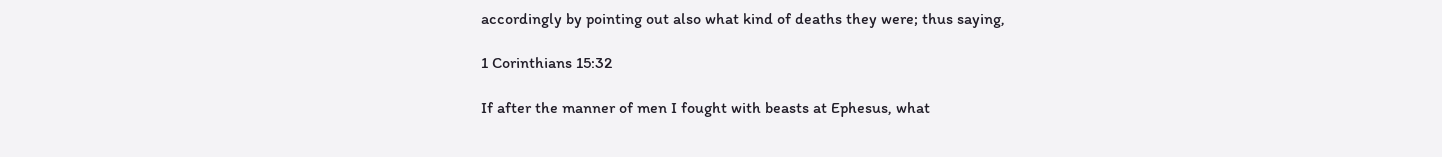accordingly by pointing out also what kind of deaths they were; thus saying,

1 Corinthians 15:32

If after the manner of men I fought with beasts at Ephesus, what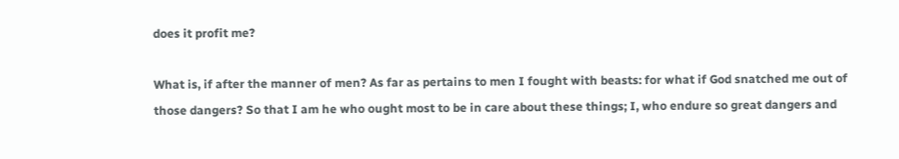does it profit me?

What is, if after the manner of men? As far as pertains to men I fought with beasts: for what if God snatched me out of those dangers? So that I am he who ought most to be in care about these things; I, who endure so great dangers and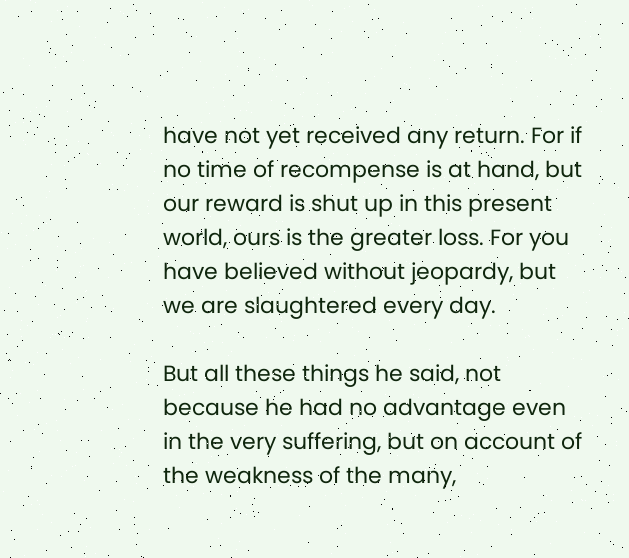have not yet received any return. For if no time of recompense is at hand, but our reward is shut up in this present world, ours is the greater loss. For you have believed without jeopardy, but we are slaughtered every day.

But all these things he said, not because he had no advantage even in the very suffering, but on account of the weakness of the many,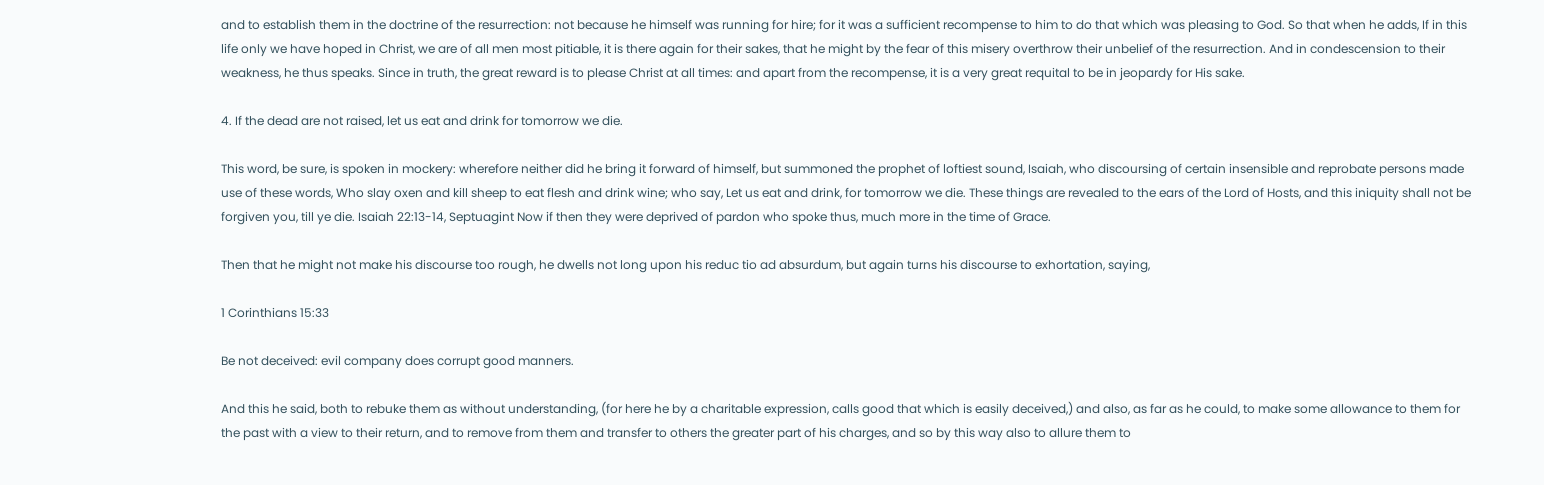and to establish them in the doctrine of the resurrection: not because he himself was running for hire; for it was a sufficient recompense to him to do that which was pleasing to God. So that when he adds, If in this life only we have hoped in Christ, we are of all men most pitiable, it is there again for their sakes, that he might by the fear of this misery overthrow their unbelief of the resurrection. And in condescension to their weakness, he thus speaks. Since in truth, the great reward is to please Christ at all times: and apart from the recompense, it is a very great requital to be in jeopardy for His sake.

4. If the dead are not raised, let us eat and drink for tomorrow we die.

This word, be sure, is spoken in mockery: wherefore neither did he bring it forward of himself, but summoned the prophet of loftiest sound, Isaiah, who discoursing of certain insensible and reprobate persons made use of these words, Who slay oxen and kill sheep to eat flesh and drink wine; who say, Let us eat and drink, for tomorrow we die. These things are revealed to the ears of the Lord of Hosts, and this iniquity shall not be forgiven you, till ye die. Isaiah 22:13-14, Septuagint Now if then they were deprived of pardon who spoke thus, much more in the time of Grace.

Then that he might not make his discourse too rough, he dwells not long upon his reduc tio ad absurdum, but again turns his discourse to exhortation, saying,

1 Corinthians 15:33

Be not deceived: evil company does corrupt good manners.

And this he said, both to rebuke them as without understanding, (for here he by a charitable expression, calls good that which is easily deceived,) and also, as far as he could, to make some allowance to them for the past with a view to their return, and to remove from them and transfer to others the greater part of his charges, and so by this way also to allure them to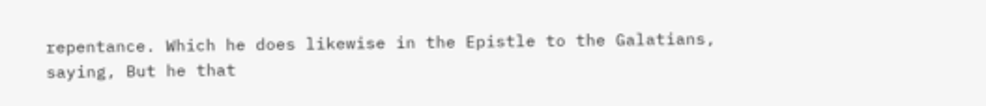repentance. Which he does likewise in the Epistle to the Galatians, saying, But he that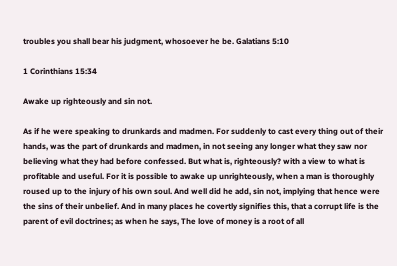troubles you shall bear his judgment, whosoever he be. Galatians 5:10

1 Corinthians 15:34

Awake up righteously and sin not.

As if he were speaking to drunkards and madmen. For suddenly to cast every thing out of their hands, was the part of drunkards and madmen, in not seeing any longer what they saw nor believing what they had before confessed. But what is, righteously? with a view to what is profitable and useful. For it is possible to awake up unrighteously, when a man is thoroughly roused up to the injury of his own soul. And well did he add, sin not, implying that hence were the sins of their unbelief. And in many places he covertly signifies this, that a corrupt life is the parent of evil doctrines; as when he says, The love of money is a root of all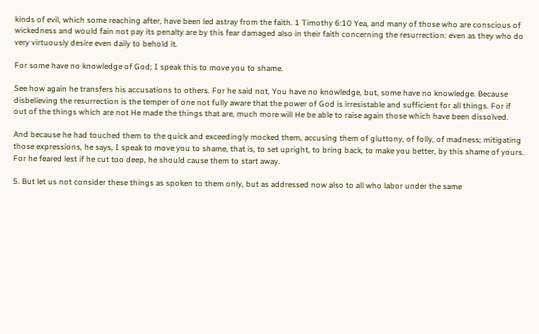kinds of evil, which some reaching after, have been led astray from the faith. 1 Timothy 6:10 Yea, and many of those who are conscious of wickedness and would fain not pay its penalty are by this fear damaged also in their faith concerning the resurrection: even as they who do very virtuously desire even daily to behold it.

For some have no knowledge of God; I speak this to move you to shame.

See how again he transfers his accusations to others. For he said not, You have no knowledge, but, some have no knowledge. Because disbelieving the resurrection is the temper of one not fully aware that the power of God is irresistable and sufficient for all things. For if out of the things which are not He made the things that are, much more will He be able to raise again those which have been dissolved.

And because he had touched them to the quick and exceedingly mocked them, accusing them of gluttony, of folly, of madness; mitigating those expressions, he says, I speak to move you to shame, that is, to set upright, to bring back, to make you better, by this shame of yours. For he feared lest if he cut too deep, he should cause them to start away.

5. But let us not consider these things as spoken to them only, but as addressed now also to all who labor under the same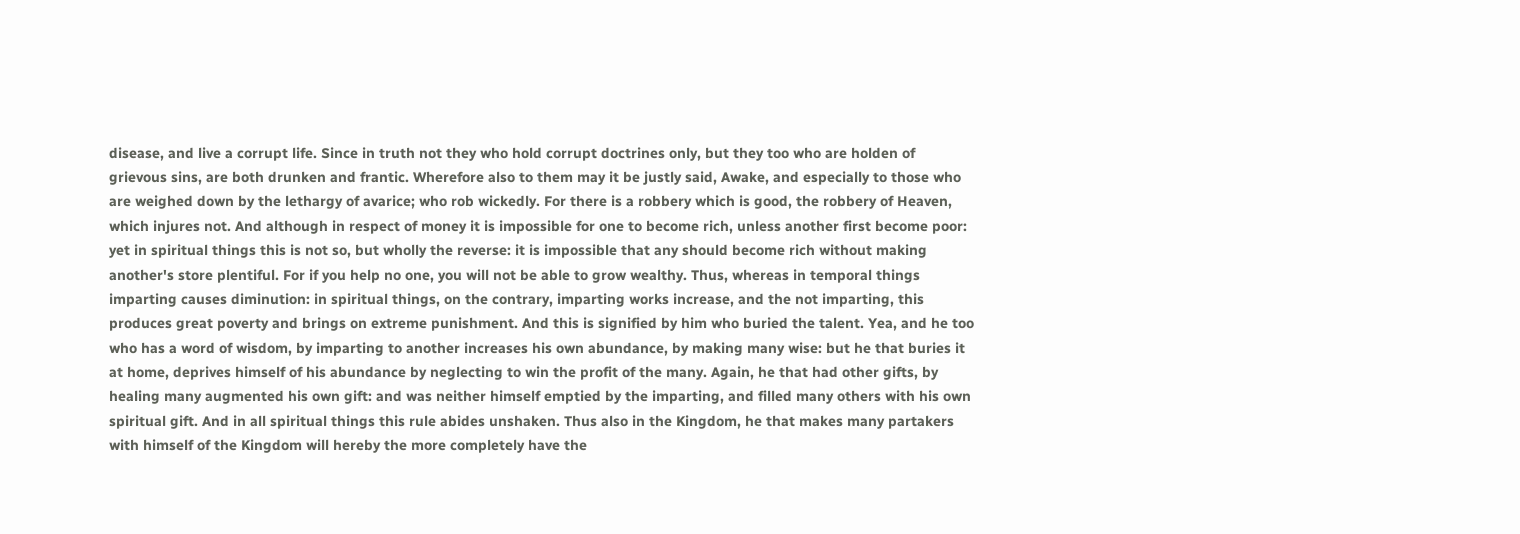disease, and live a corrupt life. Since in truth not they who hold corrupt doctrines only, but they too who are holden of grievous sins, are both drunken and frantic. Wherefore also to them may it be justly said, Awake, and especially to those who are weighed down by the lethargy of avarice; who rob wickedly. For there is a robbery which is good, the robbery of Heaven, which injures not. And although in respect of money it is impossible for one to become rich, unless another first become poor: yet in spiritual things this is not so, but wholly the reverse: it is impossible that any should become rich without making another's store plentiful. For if you help no one, you will not be able to grow wealthy. Thus, whereas in temporal things imparting causes diminution: in spiritual things, on the contrary, imparting works increase, and the not imparting, this produces great poverty and brings on extreme punishment. And this is signified by him who buried the talent. Yea, and he too who has a word of wisdom, by imparting to another increases his own abundance, by making many wise: but he that buries it at home, deprives himself of his abundance by neglecting to win the profit of the many. Again, he that had other gifts, by healing many augmented his own gift: and was neither himself emptied by the imparting, and filled many others with his own spiritual gift. And in all spiritual things this rule abides unshaken. Thus also in the Kingdom, he that makes many partakers with himself of the Kingdom will hereby the more completely have the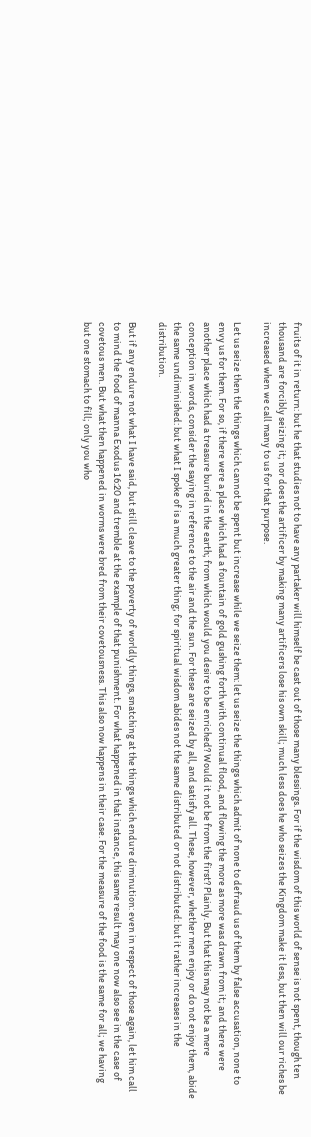fruits of it in return: but he that studies not to have any partaker will himself be cast out of those many blessings. For if the wisdom of this world of sense is not spent, though ten thousand are forcibly seizing it; nor does the artificer by making many artificers lose his own skill; much less does he who seizes the Kingdom make it less, but then will our riches be increased when we call many to us for that purpose.

Let us seize then the things which cannot be spent but increase while we seize them: let us seize the things which admit of none to defraud us of them by false accusation, none to envy us for them. For so, if there were a place which had a fountain of gold gushing forth with continual flood, and flowing the more as more was drawn from it; and there were another place which had a treasure buried in the earth; from which would you desire to be enriched? Would it not be from the first? Plainly. But that this may not be a mere conception in words, consider the saying in reference to the air and the sun. For these are seized by all, and satisfy all. These, however, whether men enjoy or do not enjoy them, abide the same undiminished: but what I spoke of is a much greater thing; for spiritual wisdom abides not the same distributed or not distributed: but it rather increases in the distribution.

But if any endure not what I have said, but still cleave to the poverty of worldly things, snatching at the things which endure diminution: even in respect of those again, let him call to mind the food of manna Exodus 16:20 and tremble at the example of that punishment. For what happened in that instance, this same result may one now also see in the case of covetous men. But what then happened in worms were bred from their covetousness. This also now happens in their case. For the measure of the food is the same for all; we having but one stomach to fill; only you who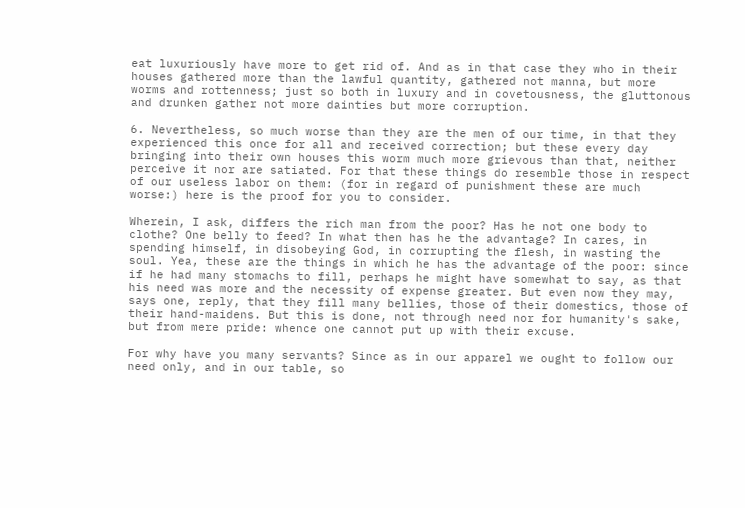eat luxuriously have more to get rid of. And as in that case they who in their houses gathered more than the lawful quantity, gathered not manna, but more worms and rottenness; just so both in luxury and in covetousness, the gluttonous and drunken gather not more dainties but more corruption.

6. Nevertheless, so much worse than they are the men of our time, in that they experienced this once for all and received correction; but these every day bringing into their own houses this worm much more grievous than that, neither perceive it nor are satiated. For that these things do resemble those in respect of our useless labor on them: (for in regard of punishment these are much worse:) here is the proof for you to consider.

Wherein, I ask, differs the rich man from the poor? Has he not one body to clothe? One belly to feed? In what then has he the advantage? In cares, in spending himself, in disobeying God, in corrupting the flesh, in wasting the soul. Yea, these are the things in which he has the advantage of the poor: since if he had many stomachs to fill, perhaps he might have somewhat to say, as that his need was more and the necessity of expense greater. But even now they may, says one, reply, that they fill many bellies, those of their domestics, those of their hand-maidens. But this is done, not through need nor for humanity's sake, but from mere pride: whence one cannot put up with their excuse.

For why have you many servants? Since as in our apparel we ought to follow our need only, and in our table, so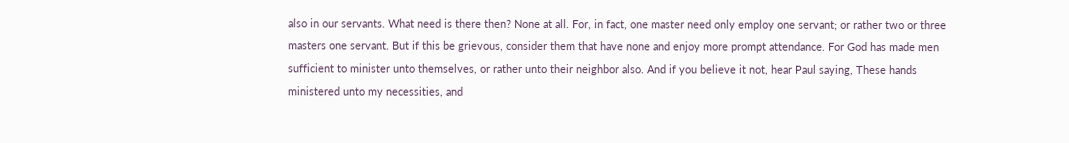also in our servants. What need is there then? None at all. For, in fact, one master need only employ one servant; or rather two or three masters one servant. But if this be grievous, consider them that have none and enjoy more prompt attendance. For God has made men sufficient to minister unto themselves, or rather unto their neighbor also. And if you believe it not, hear Paul saying, These hands ministered unto my necessities, and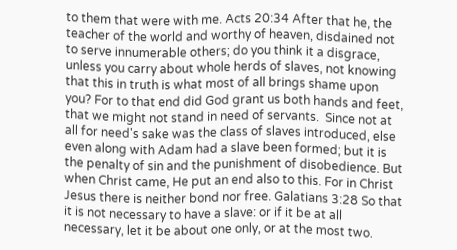to them that were with me. Acts 20:34 After that he, the teacher of the world and worthy of heaven, disdained not to serve innumerable others; do you think it a disgrace, unless you carry about whole herds of slaves, not knowing that this in truth is what most of all brings shame upon you? For to that end did God grant us both hands and feet, that we might not stand in need of servants.  Since not at all for need's sake was the class of slaves introduced, else even along with Adam had a slave been formed; but it is the penalty of sin and the punishment of disobedience. But when Christ came, He put an end also to this. For in Christ Jesus there is neither bond nor free. Galatians 3:28 So that it is not necessary to have a slave: or if it be at all necessary, let it be about one only, or at the most two.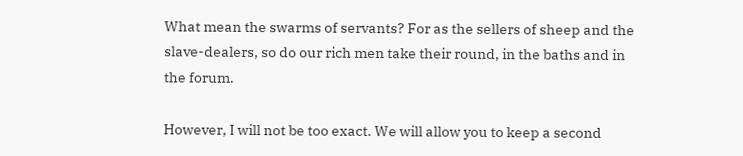What mean the swarms of servants? For as the sellers of sheep and the slave-dealers, so do our rich men take their round, in the baths and in the forum.

However, I will not be too exact. We will allow you to keep a second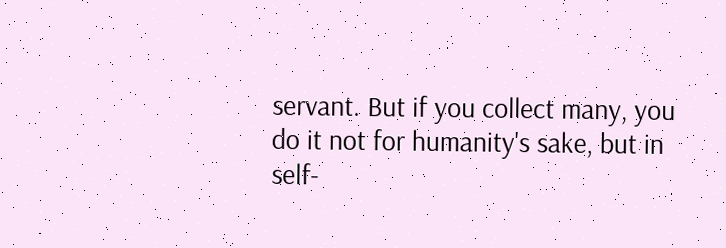servant. But if you collect many, you do it not for humanity's sake, but in self-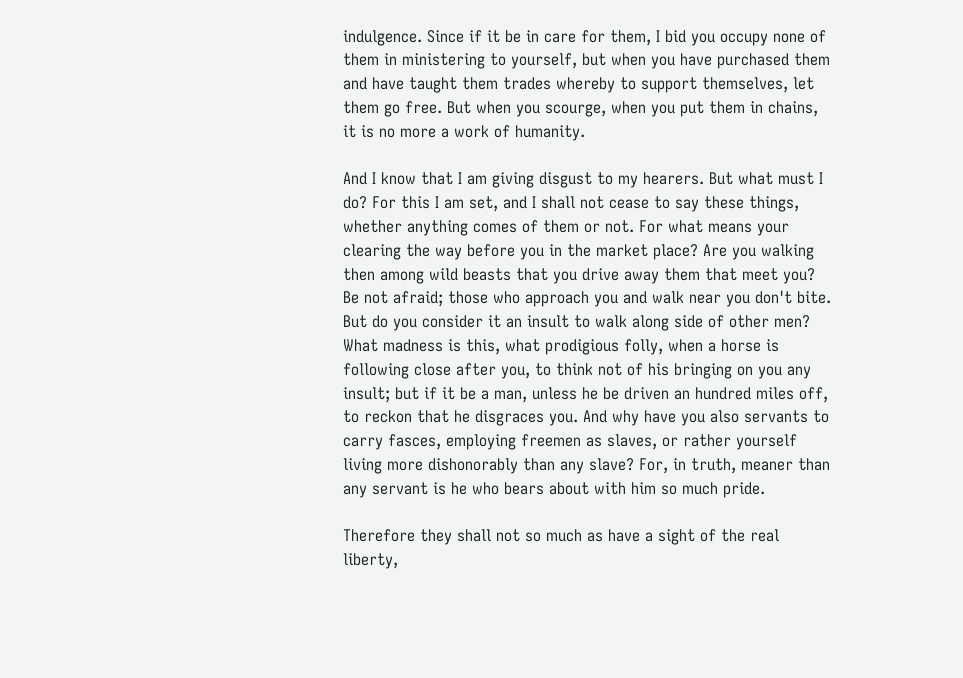indulgence. Since if it be in care for them, I bid you occupy none of them in ministering to yourself, but when you have purchased them and have taught them trades whereby to support themselves, let them go free. But when you scourge, when you put them in chains, it is no more a work of humanity.

And I know that I am giving disgust to my hearers. But what must I do? For this I am set, and I shall not cease to say these things, whether anything comes of them or not. For what means your clearing the way before you in the market place? Are you walking then among wild beasts that you drive away them that meet you? Be not afraid; those who approach you and walk near you don't bite. But do you consider it an insult to walk along side of other men? What madness is this, what prodigious folly, when a horse is following close after you, to think not of his bringing on you any insult; but if it be a man, unless he be driven an hundred miles off, to reckon that he disgraces you. And why have you also servants to carry fasces, employing freemen as slaves, or rather yourself living more dishonorably than any slave? For, in truth, meaner than any servant is he who bears about with him so much pride.

Therefore they shall not so much as have a sight of the real liberty,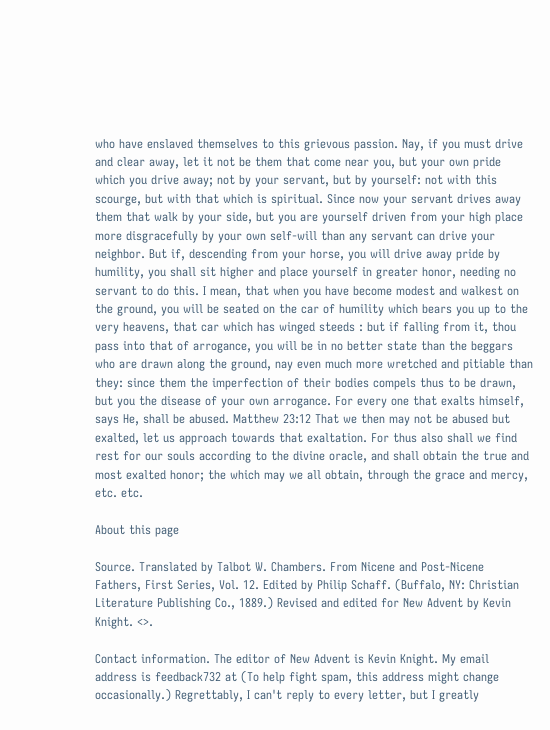who have enslaved themselves to this grievous passion. Nay, if you must drive and clear away, let it not be them that come near you, but your own pride which you drive away; not by your servant, but by yourself: not with this scourge, but with that which is spiritual. Since now your servant drives away them that walk by your side, but you are yourself driven from your high place more disgracefully by your own self-will than any servant can drive your neighbor. But if, descending from your horse, you will drive away pride by humility, you shall sit higher and place yourself in greater honor, needing no servant to do this. I mean, that when you have become modest and walkest on the ground, you will be seated on the car of humility which bears you up to the very heavens, that car which has winged steeds : but if falling from it, thou pass into that of arrogance, you will be in no better state than the beggars who are drawn along the ground, nay even much more wretched and pitiable than they: since them the imperfection of their bodies compels thus to be drawn, but you the disease of your own arrogance. For every one that exalts himself, says He, shall be abused. Matthew 23:12 That we then may not be abused but exalted, let us approach towards that exaltation. For thus also shall we find rest for our souls according to the divine oracle, and shall obtain the true and most exalted honor; the which may we all obtain, through the grace and mercy, etc. etc.

About this page

Source. Translated by Talbot W. Chambers. From Nicene and Post-Nicene Fathers, First Series, Vol. 12. Edited by Philip Schaff. (Buffalo, NY: Christian Literature Publishing Co., 1889.) Revised and edited for New Advent by Kevin Knight. <>.

Contact information. The editor of New Advent is Kevin Knight. My email address is feedback732 at (To help fight spam, this address might change occasionally.) Regrettably, I can't reply to every letter, but I greatly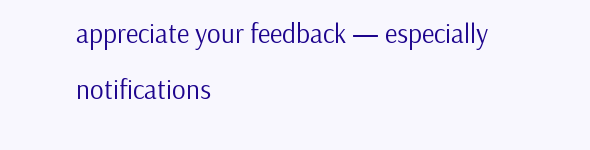appreciate your feedback — especially notifications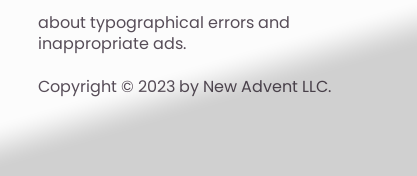about typographical errors and inappropriate ads.

Copyright © 2023 by New Advent LLC.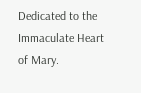Dedicated to the Immaculate Heart of Mary.